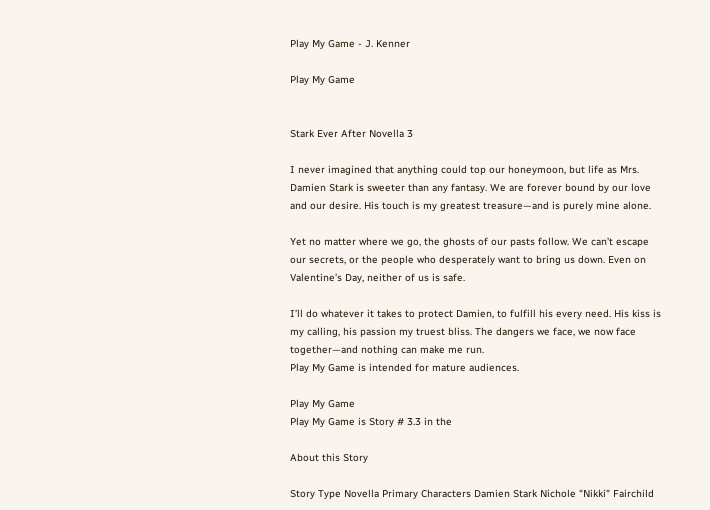Play My Game - J. Kenner

Play My Game


Stark Ever After Novella 3

I never imagined that anything could top our honeymoon, but life as Mrs. Damien Stark is sweeter than any fantasy. We are forever bound by our love and our desire. His touch is my greatest treasure—and is purely mine alone.

Yet no matter where we go, the ghosts of our pasts follow. We can’t escape our secrets, or the people who desperately want to bring us down. Even on Valentine’s Day, neither of us is safe.

I’ll do whatever it takes to protect Damien, to fulfill his every need. His kiss is my calling, his passion my truest bliss. The dangers we face, we now face together—and nothing can make me run.
Play My Game is intended for mature audiences.

Play My Game
Play My Game is Story # 3.3 in the

About this Story

Story Type Novella Primary Characters Damien Stark Nichole "Nikki" Fairchild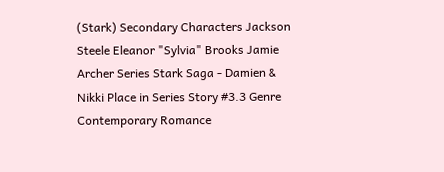(Stark) Secondary Characters Jackson Steele Eleanor "Sylvia" Brooks Jamie Archer Series Stark Saga - Damien & Nikki Place in Series Story #3.3 Genre Contemporary Romance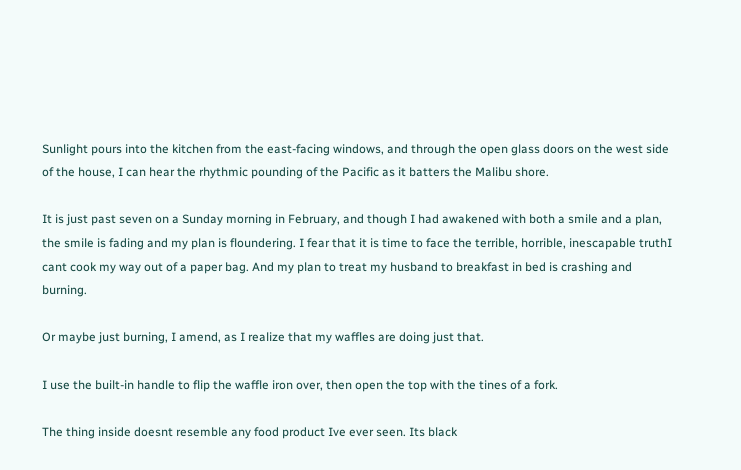Sunlight pours into the kitchen from the east-facing windows, and through the open glass doors on the west side of the house, I can hear the rhythmic pounding of the Pacific as it batters the Malibu shore.

It is just past seven on a Sunday morning in February, and though I had awakened with both a smile and a plan, the smile is fading and my plan is floundering. I fear that it is time to face the terrible, horrible, inescapable truthI cant cook my way out of a paper bag. And my plan to treat my husband to breakfast in bed is crashing and burning.

Or maybe just burning, I amend, as I realize that my waffles are doing just that.

I use the built-in handle to flip the waffle iron over, then open the top with the tines of a fork.

The thing inside doesnt resemble any food product Ive ever seen. Its black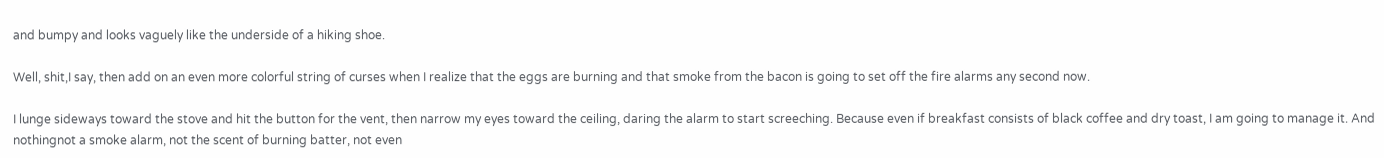and bumpy and looks vaguely like the underside of a hiking shoe.

Well, shit,I say, then add on an even more colorful string of curses when I realize that the eggs are burning and that smoke from the bacon is going to set off the fire alarms any second now.

I lunge sideways toward the stove and hit the button for the vent, then narrow my eyes toward the ceiling, daring the alarm to start screeching. Because even if breakfast consists of black coffee and dry toast, I am going to manage it. And nothingnot a smoke alarm, not the scent of burning batter, not even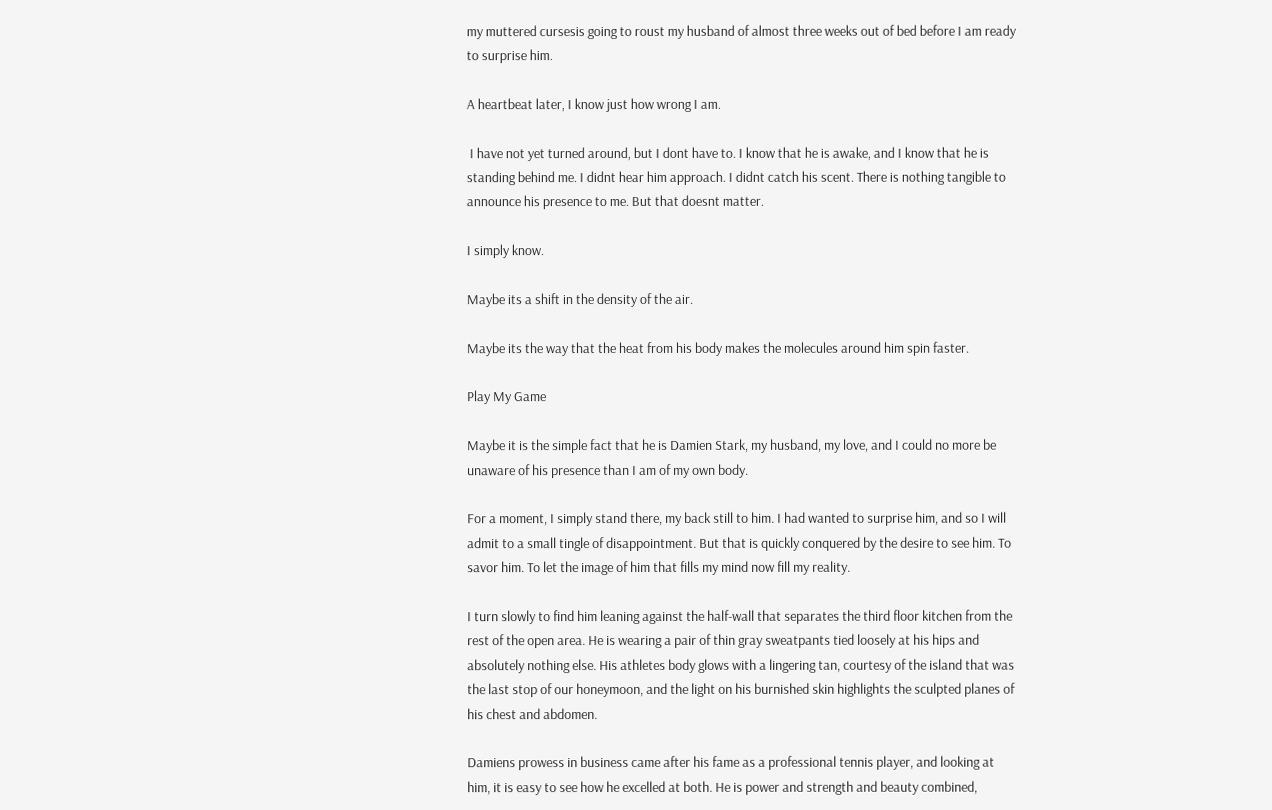my muttered cursesis going to roust my husband of almost three weeks out of bed before I am ready to surprise him.

A heartbeat later, I know just how wrong I am.

 I have not yet turned around, but I dont have to. I know that he is awake, and I know that he is standing behind me. I didnt hear him approach. I didnt catch his scent. There is nothing tangible to announce his presence to me. But that doesnt matter.

I simply know.

Maybe its a shift in the density of the air.

Maybe its the way that the heat from his body makes the molecules around him spin faster.

Play My Game

Maybe it is the simple fact that he is Damien Stark, my husband, my love, and I could no more be unaware of his presence than I am of my own body.

For a moment, I simply stand there, my back still to him. I had wanted to surprise him, and so I will admit to a small tingle of disappointment. But that is quickly conquered by the desire to see him. To savor him. To let the image of him that fills my mind now fill my reality.

I turn slowly to find him leaning against the half-wall that separates the third floor kitchen from the rest of the open area. He is wearing a pair of thin gray sweatpants tied loosely at his hips and absolutely nothing else. His athletes body glows with a lingering tan, courtesy of the island that was the last stop of our honeymoon, and the light on his burnished skin highlights the sculpted planes of his chest and abdomen.

Damiens prowess in business came after his fame as a professional tennis player, and looking at him, it is easy to see how he excelled at both. He is power and strength and beauty combined,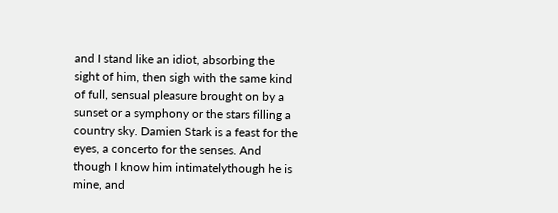and I stand like an idiot, absorbing the sight of him, then sigh with the same kind of full, sensual pleasure brought on by a sunset or a symphony or the stars filling a country sky. Damien Stark is a feast for the eyes, a concerto for the senses. And though I know him intimatelythough he is mine, and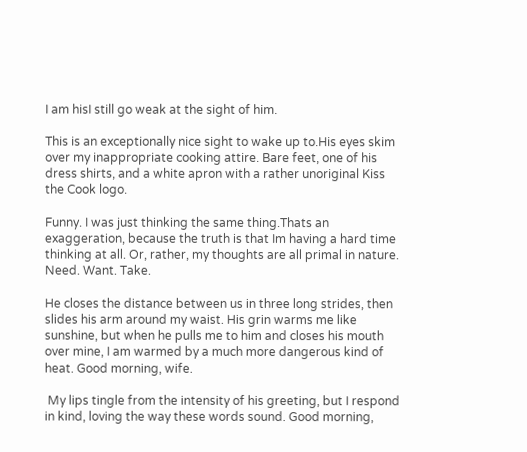I am hisI still go weak at the sight of him.

This is an exceptionally nice sight to wake up to.His eyes skim over my inappropriate cooking attire. Bare feet, one of his dress shirts, and a white apron with a rather unoriginal Kiss the Cook logo.

Funny. I was just thinking the same thing.Thats an exaggeration, because the truth is that Im having a hard time thinking at all. Or, rather, my thoughts are all primal in nature. Need. Want. Take.

He closes the distance between us in three long strides, then slides his arm around my waist. His grin warms me like sunshine, but when he pulls me to him and closes his mouth over mine, I am warmed by a much more dangerous kind of heat. Good morning, wife.

 My lips tingle from the intensity of his greeting, but I respond in kind, loving the way these words sound. Good morning,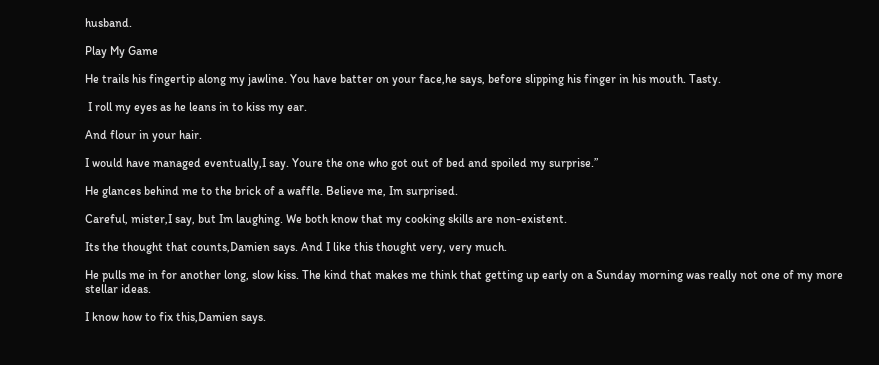husband.

Play My Game

He trails his fingertip along my jawline. You have batter on your face,he says, before slipping his finger in his mouth. Tasty.

 I roll my eyes as he leans in to kiss my ear.

And flour in your hair.

I would have managed eventually,I say. Youre the one who got out of bed and spoiled my surprise.”

He glances behind me to the brick of a waffle. Believe me, Im surprised.

Careful, mister,I say, but Im laughing. We both know that my cooking skills are non-existent.

Its the thought that counts,Damien says. And I like this thought very, very much.

He pulls me in for another long, slow kiss. The kind that makes me think that getting up early on a Sunday morning was really not one of my more stellar ideas.

I know how to fix this,Damien says.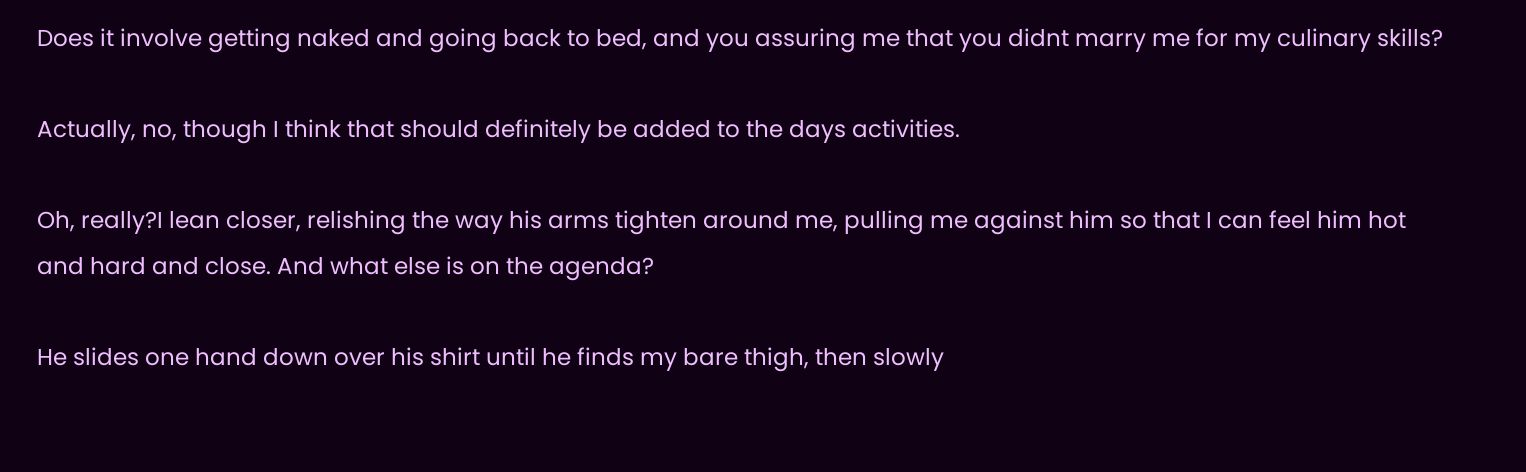Does it involve getting naked and going back to bed, and you assuring me that you didnt marry me for my culinary skills?

Actually, no, though I think that should definitely be added to the days activities.

Oh, really?I lean closer, relishing the way his arms tighten around me, pulling me against him so that I can feel him hot and hard and close. And what else is on the agenda?

He slides one hand down over his shirt until he finds my bare thigh, then slowly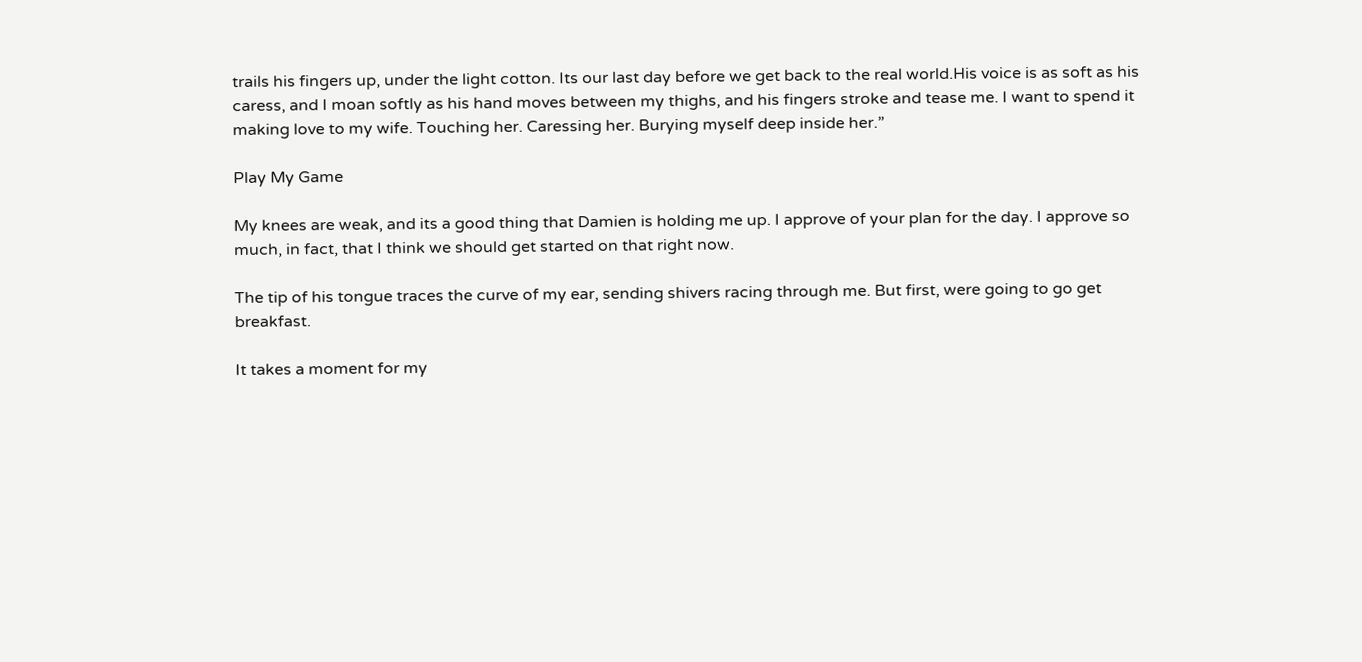trails his fingers up, under the light cotton. Its our last day before we get back to the real world.His voice is as soft as his caress, and I moan softly as his hand moves between my thighs, and his fingers stroke and tease me. I want to spend it making love to my wife. Touching her. Caressing her. Burying myself deep inside her.”

Play My Game

My knees are weak, and its a good thing that Damien is holding me up. I approve of your plan for the day. I approve so much, in fact, that I think we should get started on that right now.

The tip of his tongue traces the curve of my ear, sending shivers racing through me. But first, were going to go get breakfast.

It takes a moment for my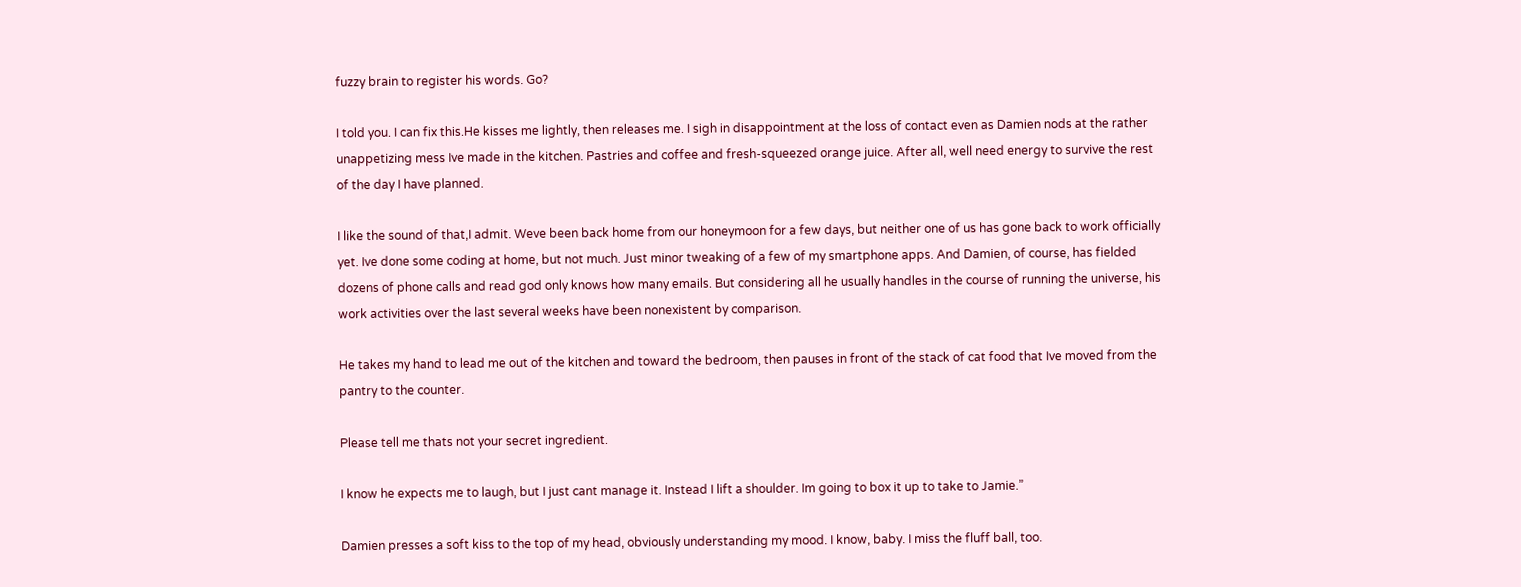fuzzy brain to register his words. Go?

I told you. I can fix this.He kisses me lightly, then releases me. I sigh in disappointment at the loss of contact even as Damien nods at the rather unappetizing mess Ive made in the kitchen. Pastries and coffee and fresh-squeezed orange juice. After all, well need energy to survive the rest of the day I have planned.

I like the sound of that,I admit. Weve been back home from our honeymoon for a few days, but neither one of us has gone back to work officially yet. Ive done some coding at home, but not much. Just minor tweaking of a few of my smartphone apps. And Damien, of course, has fielded dozens of phone calls and read god only knows how many emails. But considering all he usually handles in the course of running the universe, his work activities over the last several weeks have been nonexistent by comparison.

He takes my hand to lead me out of the kitchen and toward the bedroom, then pauses in front of the stack of cat food that Ive moved from the pantry to the counter.

Please tell me thats not your secret ingredient.

I know he expects me to laugh, but I just cant manage it. Instead I lift a shoulder. Im going to box it up to take to Jamie.”

Damien presses a soft kiss to the top of my head, obviously understanding my mood. I know, baby. I miss the fluff ball, too.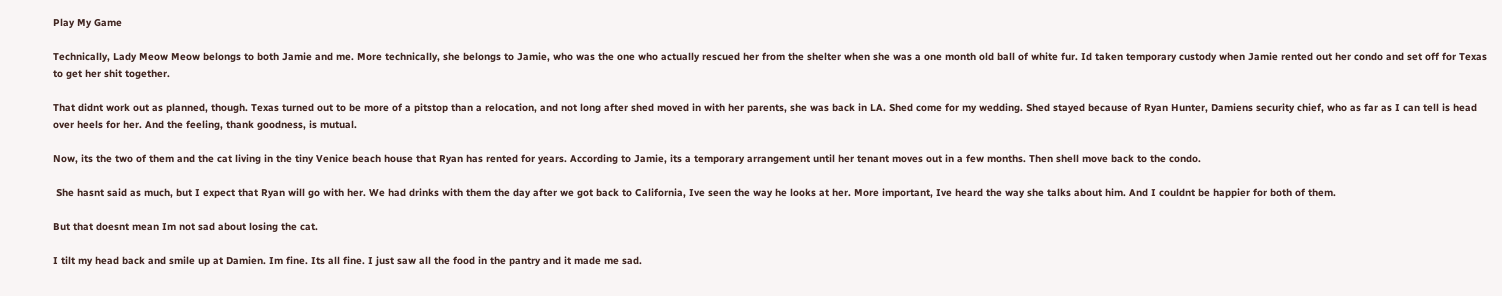Play My Game

Technically, Lady Meow Meow belongs to both Jamie and me. More technically, she belongs to Jamie, who was the one who actually rescued her from the shelter when she was a one month old ball of white fur. Id taken temporary custody when Jamie rented out her condo and set off for Texas to get her shit together.

That didnt work out as planned, though. Texas turned out to be more of a pitstop than a relocation, and not long after shed moved in with her parents, she was back in LA. Shed come for my wedding. Shed stayed because of Ryan Hunter, Damiens security chief, who as far as I can tell is head over heels for her. And the feeling, thank goodness, is mutual.

Now, its the two of them and the cat living in the tiny Venice beach house that Ryan has rented for years. According to Jamie, its a temporary arrangement until her tenant moves out in a few months. Then shell move back to the condo.

 She hasnt said as much, but I expect that Ryan will go with her. We had drinks with them the day after we got back to California, Ive seen the way he looks at her. More important, Ive heard the way she talks about him. And I couldnt be happier for both of them.

But that doesnt mean Im not sad about losing the cat.

I tilt my head back and smile up at Damien. Im fine. Its all fine. I just saw all the food in the pantry and it made me sad.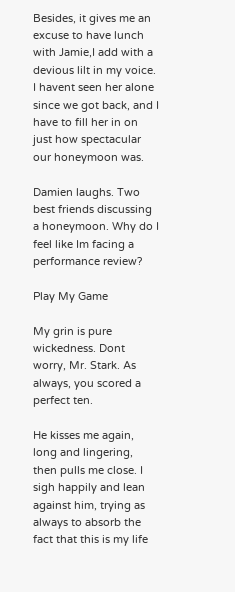Besides, it gives me an excuse to have lunch with Jamie,I add with a devious lilt in my voice. I havent seen her alone since we got back, and I have to fill her in on just how spectacular our honeymoon was.

Damien laughs. Two best friends discussing a honeymoon. Why do I feel like Im facing a performance review?

Play My Game

My grin is pure wickedness. Dont worry, Mr. Stark. As always, you scored a perfect ten.

He kisses me again, long and lingering, then pulls me close. I sigh happily and lean against him, trying as always to absorb the fact that this is my life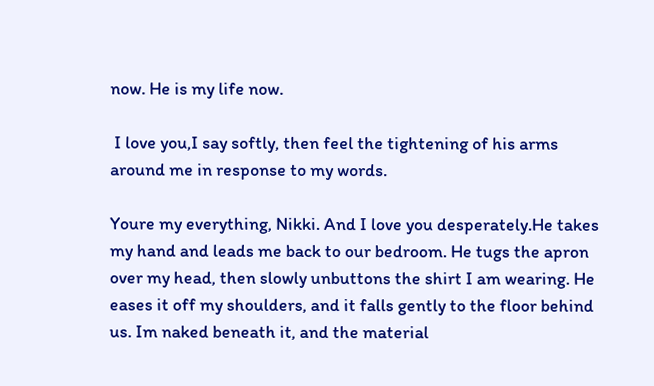now. He is my life now.

 I love you,I say softly, then feel the tightening of his arms around me in response to my words.

Youre my everything, Nikki. And I love you desperately.He takes my hand and leads me back to our bedroom. He tugs the apron over my head, then slowly unbuttons the shirt I am wearing. He eases it off my shoulders, and it falls gently to the floor behind us. Im naked beneath it, and the material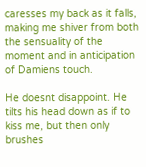caresses my back as it falls, making me shiver from both the sensuality of the moment and in anticipation of Damiens touch.

He doesnt disappoint. He tilts his head down as if to kiss me, but then only brushes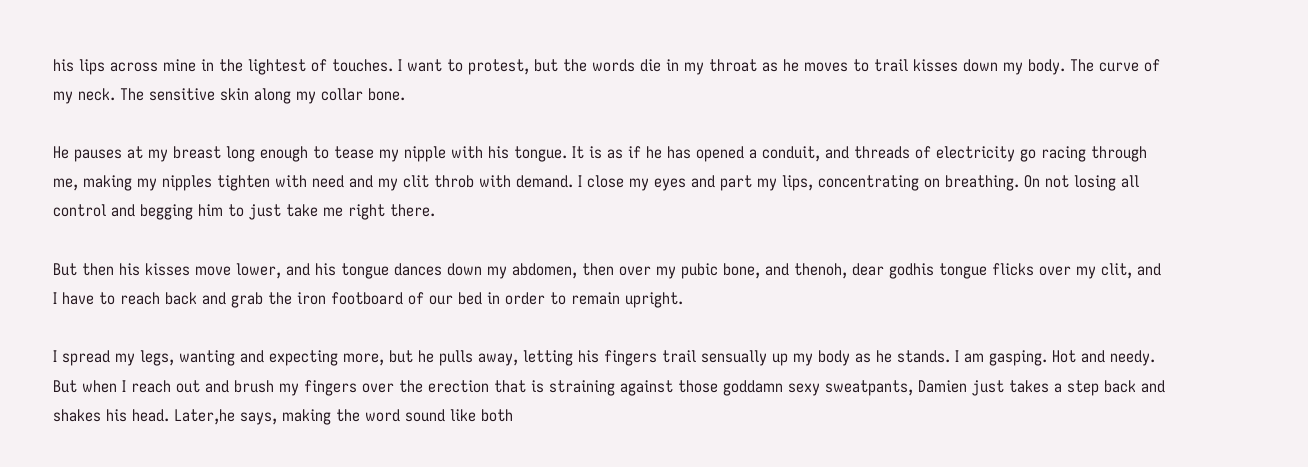his lips across mine in the lightest of touches. I want to protest, but the words die in my throat as he moves to trail kisses down my body. The curve of my neck. The sensitive skin along my collar bone.

He pauses at my breast long enough to tease my nipple with his tongue. It is as if he has opened a conduit, and threads of electricity go racing through me, making my nipples tighten with need and my clit throb with demand. I close my eyes and part my lips, concentrating on breathing. On not losing all control and begging him to just take me right there.

But then his kisses move lower, and his tongue dances down my abdomen, then over my pubic bone, and thenoh, dear godhis tongue flicks over my clit, and I have to reach back and grab the iron footboard of our bed in order to remain upright.

I spread my legs, wanting and expecting more, but he pulls away, letting his fingers trail sensually up my body as he stands. I am gasping. Hot and needy. But when I reach out and brush my fingers over the erection that is straining against those goddamn sexy sweatpants, Damien just takes a step back and shakes his head. Later,he says, making the word sound like both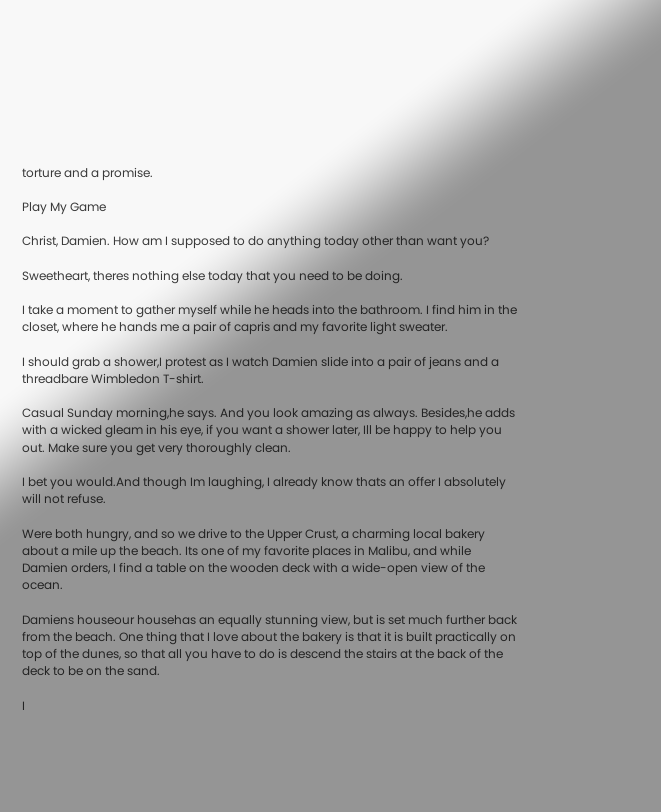torture and a promise.

Play My Game

Christ, Damien. How am I supposed to do anything today other than want you?

Sweetheart, theres nothing else today that you need to be doing.

I take a moment to gather myself while he heads into the bathroom. I find him in the closet, where he hands me a pair of capris and my favorite light sweater.

I should grab a shower,I protest as I watch Damien slide into a pair of jeans and a threadbare Wimbledon T-shirt.

Casual Sunday morning,he says. And you look amazing as always. Besides,he adds with a wicked gleam in his eye, if you want a shower later, Ill be happy to help you out. Make sure you get very thoroughly clean.

I bet you would.And though Im laughing, I already know thats an offer I absolutely will not refuse.

Were both hungry, and so we drive to the Upper Crust, a charming local bakery about a mile up the beach. Its one of my favorite places in Malibu, and while Damien orders, I find a table on the wooden deck with a wide-open view of the ocean.

Damiens houseour househas an equally stunning view, but is set much further back from the beach. One thing that I love about the bakery is that it is built practically on top of the dunes, so that all you have to do is descend the stairs at the back of the deck to be on the sand.

I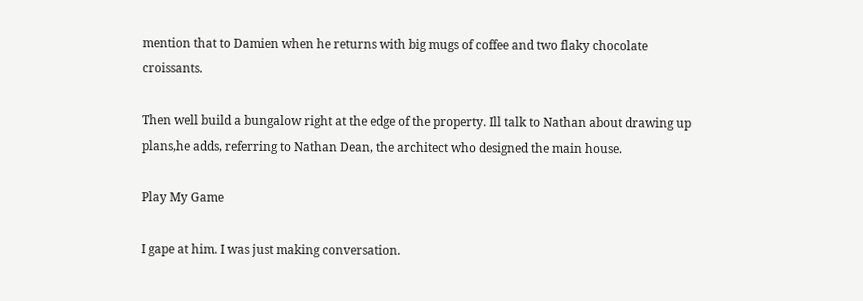mention that to Damien when he returns with big mugs of coffee and two flaky chocolate croissants.

Then well build a bungalow right at the edge of the property. Ill talk to Nathan about drawing up plans,he adds, referring to Nathan Dean, the architect who designed the main house.

Play My Game

I gape at him. I was just making conversation.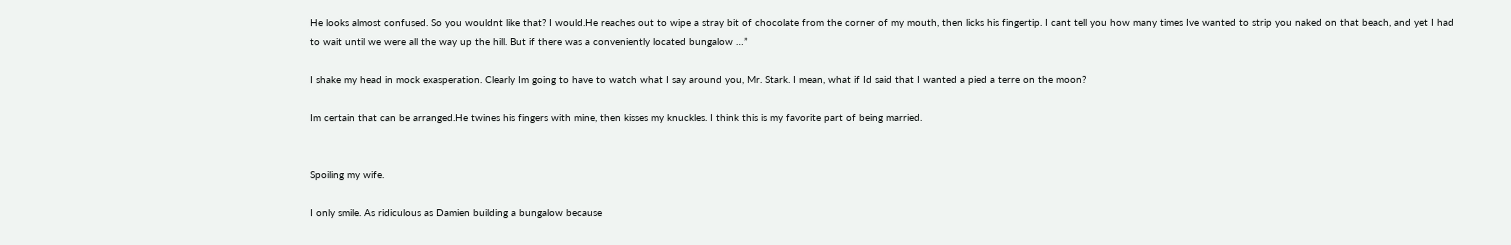He looks almost confused. So you wouldnt like that? I would.He reaches out to wipe a stray bit of chocolate from the corner of my mouth, then licks his fingertip. I cant tell you how many times Ive wanted to strip you naked on that beach, and yet I had to wait until we were all the way up the hill. But if there was a conveniently located bungalow …”

I shake my head in mock exasperation. Clearly Im going to have to watch what I say around you, Mr. Stark. I mean, what if Id said that I wanted a pied a terre on the moon?

Im certain that can be arranged.He twines his fingers with mine, then kisses my knuckles. I think this is my favorite part of being married.


Spoiling my wife.

I only smile. As ridiculous as Damien building a bungalow because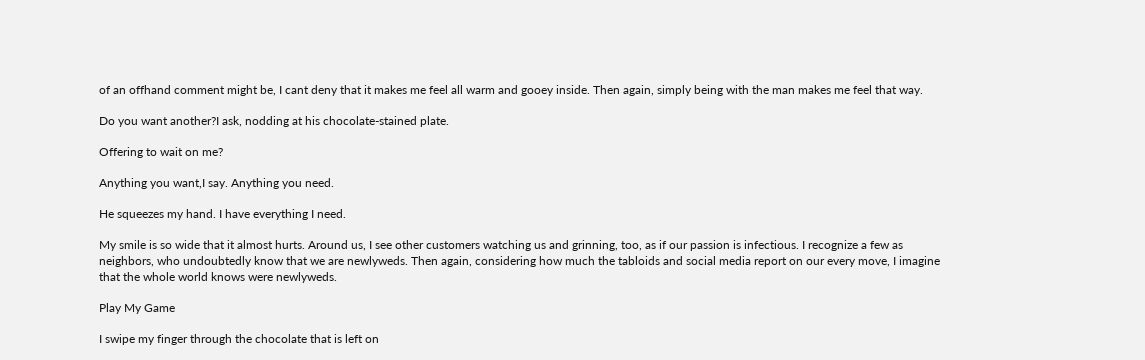of an offhand comment might be, I cant deny that it makes me feel all warm and gooey inside. Then again, simply being with the man makes me feel that way.

Do you want another?I ask, nodding at his chocolate-stained plate.

Offering to wait on me?

Anything you want,I say. Anything you need.

He squeezes my hand. I have everything I need.

My smile is so wide that it almost hurts. Around us, I see other customers watching us and grinning, too, as if our passion is infectious. I recognize a few as neighbors, who undoubtedly know that we are newlyweds. Then again, considering how much the tabloids and social media report on our every move, I imagine that the whole world knows were newlyweds.

Play My Game

I swipe my finger through the chocolate that is left on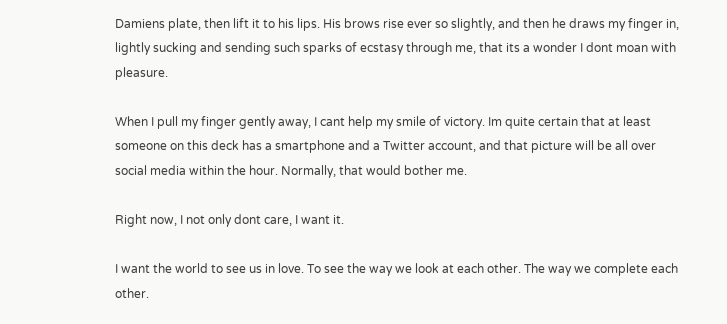Damiens plate, then lift it to his lips. His brows rise ever so slightly, and then he draws my finger in, lightly sucking and sending such sparks of ecstasy through me, that its a wonder I dont moan with pleasure.

When I pull my finger gently away, I cant help my smile of victory. Im quite certain that at least someone on this deck has a smartphone and a Twitter account, and that picture will be all over social media within the hour. Normally, that would bother me.

Right now, I not only dont care, I want it.

I want the world to see us in love. To see the way we look at each other. The way we complete each other.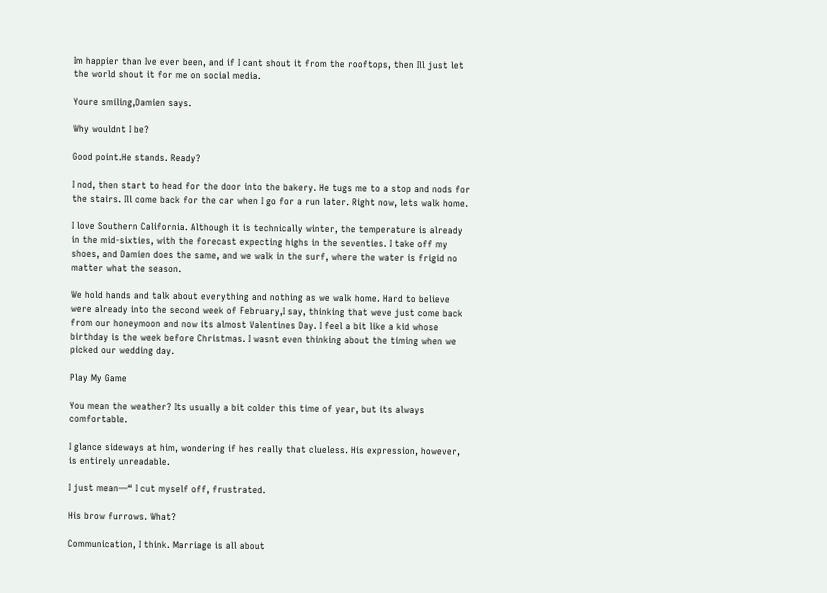Im happier than Ive ever been, and if I cant shout it from the rooftops, then Ill just let the world shout it for me on social media.

Youre smiling,Damien says.

Why wouldnt I be?

Good point.He stands. Ready?

I nod, then start to head for the door into the bakery. He tugs me to a stop and nods for the stairs. Ill come back for the car when I go for a run later. Right now, lets walk home.

I love Southern California. Although it is technically winter, the temperature is already in the mid-sixties, with the forecast expecting highs in the seventies. I take off my shoes, and Damien does the same, and we walk in the surf, where the water is frigid no matter what the season.

We hold hands and talk about everything and nothing as we walk home. Hard to believe were already into the second week of February,I say, thinking that weve just come back from our honeymoon and now its almost Valentines Day. I feel a bit like a kid whose birthday is the week before Christmas. I wasnt even thinking about the timing when we picked our wedding day.

Play My Game

You mean the weather? Its usually a bit colder this time of year, but its always comfortable.

I glance sideways at him, wondering if hes really that clueless. His expression, however, is entirely unreadable.

I just mean—“ I cut myself off, frustrated.

His brow furrows. What?

Communication, I think. Marriage is all about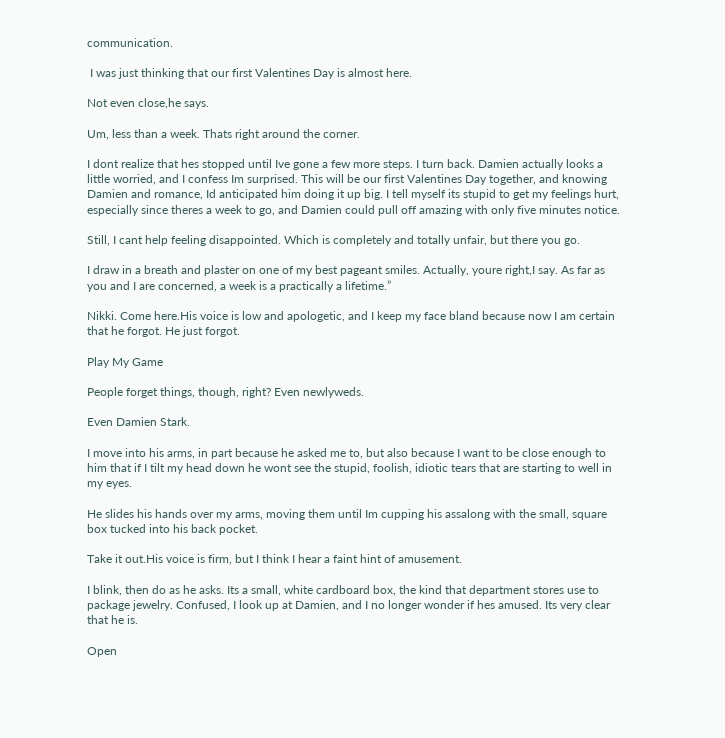communication.

 I was just thinking that our first Valentines Day is almost here.

Not even close,he says.

Um, less than a week. Thats right around the corner.

I dont realize that hes stopped until Ive gone a few more steps. I turn back. Damien actually looks a little worried, and I confess Im surprised. This will be our first Valentines Day together, and knowing Damien and romance, Id anticipated him doing it up big. I tell myself its stupid to get my feelings hurt, especially since theres a week to go, and Damien could pull off amazing with only five minutes notice.

Still, I cant help feeling disappointed. Which is completely and totally unfair, but there you go.

I draw in a breath and plaster on one of my best pageant smiles. Actually, youre right,I say. As far as you and I are concerned, a week is a practically a lifetime.”

Nikki. Come here.His voice is low and apologetic, and I keep my face bland because now I am certain that he forgot. He just forgot.

Play My Game

People forget things, though, right? Even newlyweds.

Even Damien Stark.

I move into his arms, in part because he asked me to, but also because I want to be close enough to him that if I tilt my head down he wont see the stupid, foolish, idiotic tears that are starting to well in my eyes.

He slides his hands over my arms, moving them until Im cupping his assalong with the small, square box tucked into his back pocket.

Take it out.His voice is firm, but I think I hear a faint hint of amusement.

I blink, then do as he asks. Its a small, white cardboard box, the kind that department stores use to package jewelry. Confused, I look up at Damien, and I no longer wonder if hes amused. Its very clear that he is.

Open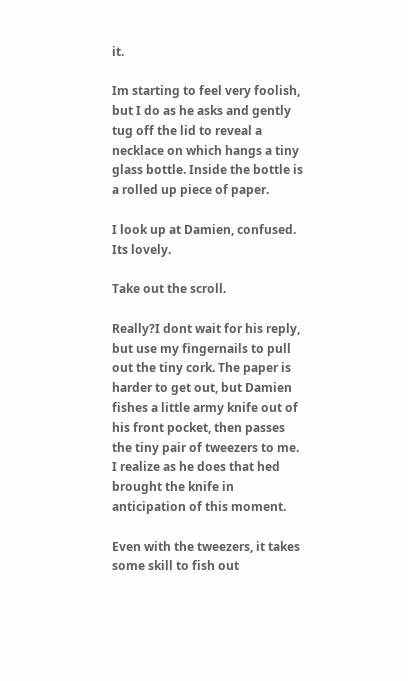it.

Im starting to feel very foolish, but I do as he asks and gently tug off the lid to reveal a necklace on which hangs a tiny glass bottle. Inside the bottle is a rolled up piece of paper.

I look up at Damien, confused. Its lovely.

Take out the scroll.

Really?I dont wait for his reply, but use my fingernails to pull out the tiny cork. The paper is harder to get out, but Damien fishes a little army knife out of his front pocket, then passes the tiny pair of tweezers to me. I realize as he does that hed brought the knife in anticipation of this moment.

Even with the tweezers, it takes some skill to fish out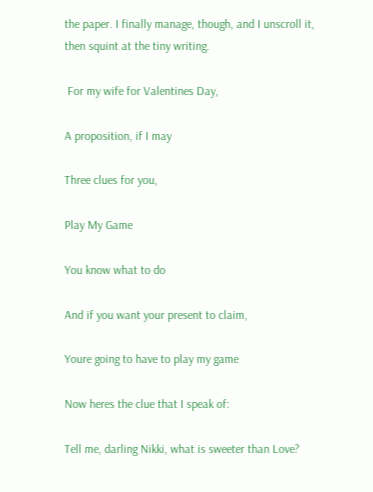the paper. I finally manage, though, and I unscroll it, then squint at the tiny writing.

 For my wife for Valentines Day,

A proposition, if I may

Three clues for you,

Play My Game

You know what to do

And if you want your present to claim,

Youre going to have to play my game

Now heres the clue that I speak of:

Tell me, darling Nikki, what is sweeter than Love?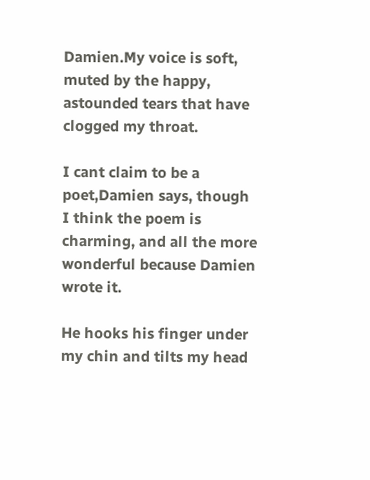Damien.My voice is soft, muted by the happy, astounded tears that have clogged my throat.

I cant claim to be a poet,Damien says, though I think the poem is charming, and all the more wonderful because Damien wrote it.

He hooks his finger under my chin and tilts my head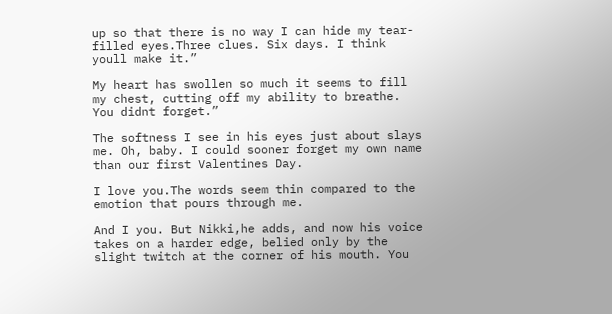up so that there is no way I can hide my tear-filled eyes.Three clues. Six days. I think youll make it.”

My heart has swollen so much it seems to fill my chest, cutting off my ability to breathe. You didnt forget.”

The softness I see in his eyes just about slays me. Oh, baby. I could sooner forget my own name than our first Valentines Day.

I love you.The words seem thin compared to the emotion that pours through me.

And I you. But Nikki,he adds, and now his voice takes on a harder edge, belied only by the slight twitch at the corner of his mouth. You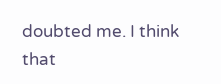doubted me. I think that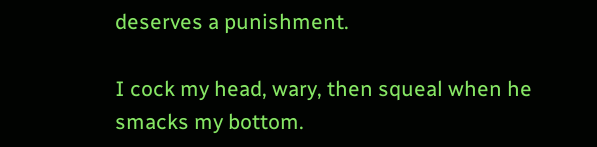deserves a punishment.

I cock my head, wary, then squeal when he smacks my bottom.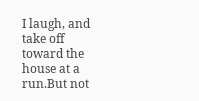I laugh, and take off toward the house at a run.But not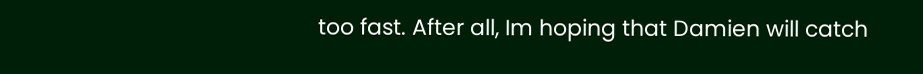too fast. After all, Im hoping that Damien will catch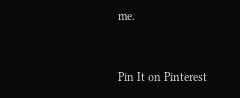me.


Pin It on Pinterest